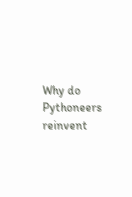Why do Pythoneers reinvent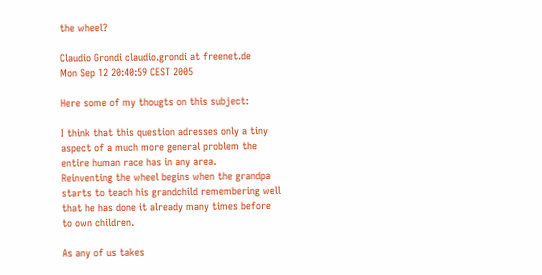the wheel?

Claudio Grondi claudio.grondi at freenet.de
Mon Sep 12 20:40:59 CEST 2005

Here some of my thougts on this subject:

I think that this question adresses only a tiny
aspect of a much more general problem the
entire human race has in any area.
Reinventing the wheel begins when the grandpa
starts to teach his grandchild remembering well
that he has done it already many times before
to own children.

As any of us takes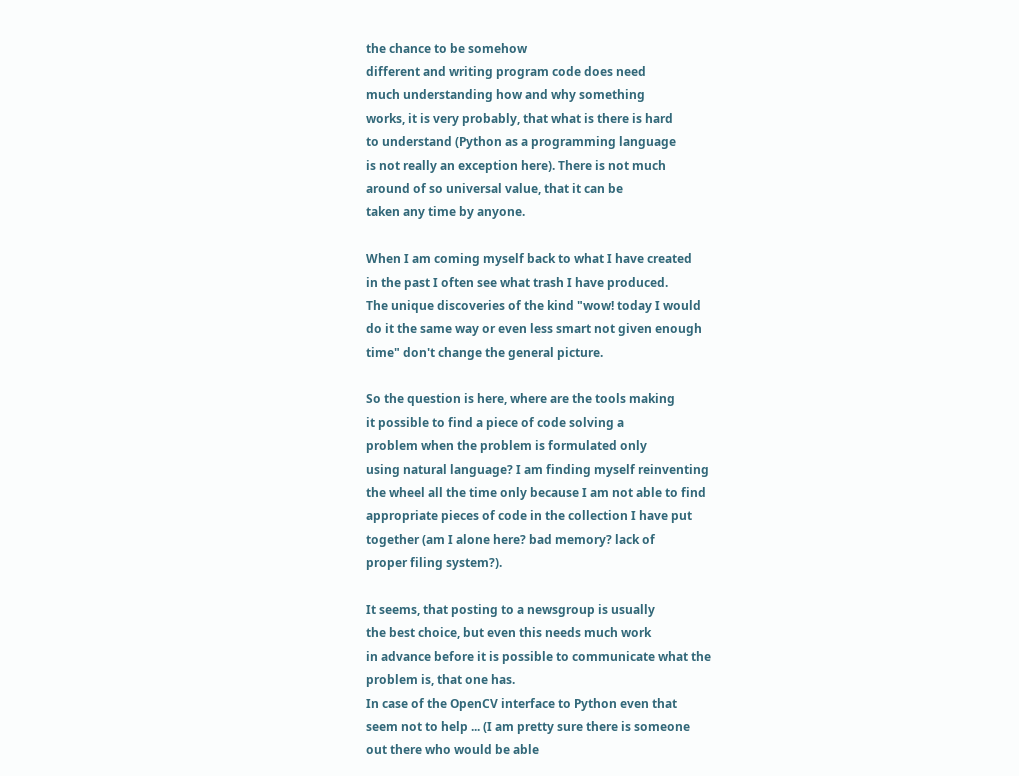the chance to be somehow
different and writing program code does need
much understanding how and why something
works, it is very probably, that what is there is hard
to understand (Python as a programming language
is not really an exception here). There is not much
around of so universal value, that it can be
taken any time by anyone.

When I am coming myself back to what I have created
in the past I often see what trash I have produced.
The unique discoveries of the kind "wow! today I would
do it the same way or even less smart not given enough
time" don't change the general picture.

So the question is here, where are the tools making
it possible to find a piece of code solving a
problem when the problem is formulated only
using natural language? I am finding myself reinventing
the wheel all the time only because I am not able to find
appropriate pieces of code in the collection I have put
together (am I alone here? bad memory? lack of
proper filing system?).

It seems, that posting to a newsgroup is usually
the best choice, but even this needs much work
in advance before it is possible to communicate what the
problem is, that one has.
In case of the OpenCV interface to Python even that
seem not to help ... (I am pretty sure there is someone
out there who would be able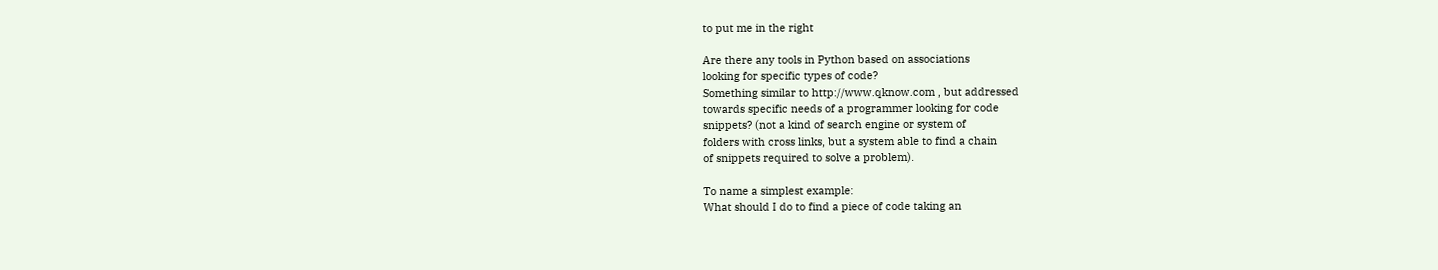to put me in the right

Are there any tools in Python based on associations
looking for specific types of code?
Something similar to http://www.qknow.com , but addressed
towards specific needs of a programmer looking for code
snippets? (not a kind of search engine or system of
folders with cross links, but a system able to find a chain
of snippets required to solve a problem).

To name a simplest example:
What should I do to find a piece of code taking an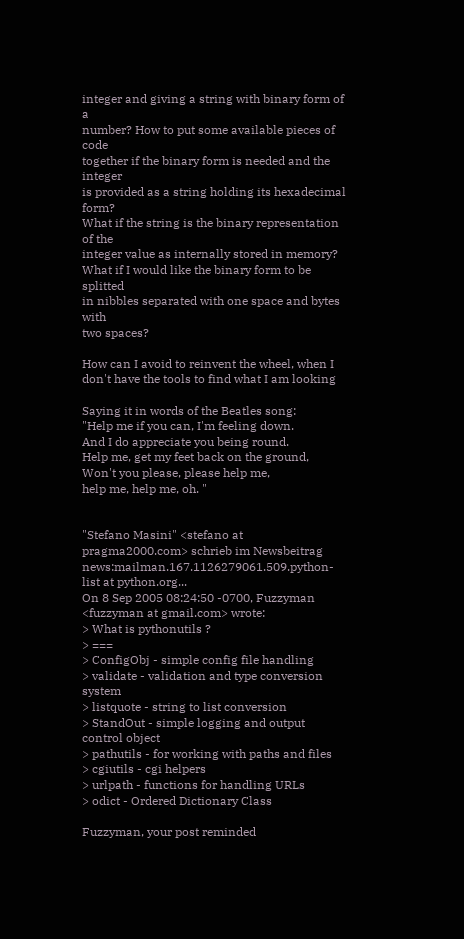integer and giving a string with binary form of a
number? How to put some available pieces of code
together if the binary form is needed and the integer
is provided as a string holding its hexadecimal form?
What if the string is the binary representation of the
integer value as internally stored in memory?
What if I would like the binary form to be splitted
in nibbles separated with one space and bytes with
two spaces?

How can I avoid to reinvent the wheel, when I
don't have the tools to find what I am looking

Saying it in words of the Beatles song:
"Help me if you can, I'm feeling down.
And I do appreciate you being round.
Help me, get my feet back on the ground,
Won't you please, please help me,
help me, help me, oh. "


"Stefano Masini" <stefano at pragma2000.com> schrieb im Newsbeitrag
news:mailman.167.1126279061.509.python-list at python.org...
On 8 Sep 2005 08:24:50 -0700, Fuzzyman <fuzzyman at gmail.com> wrote:
> What is pythonutils ?
> ===
> ConfigObj - simple config file handling
> validate - validation and type conversion system
> listquote - string to list conversion
> StandOut - simple logging and output control object
> pathutils - for working with paths and files
> cgiutils - cgi helpers
> urlpath - functions for handling URLs
> odict - Ordered Dictionary Class

Fuzzyman, your post reminded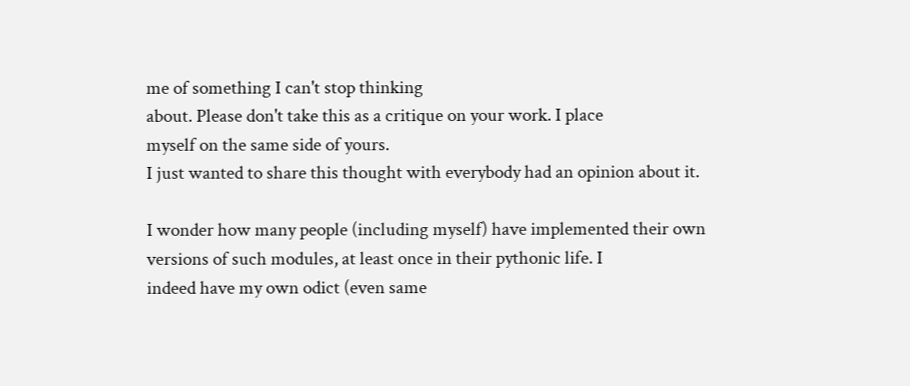me of something I can't stop thinking
about. Please don't take this as a critique on your work. I place
myself on the same side of yours.
I just wanted to share this thought with everybody had an opinion about it.

I wonder how many people (including myself) have implemented their own
versions of such modules, at least once in their pythonic life. I
indeed have my own odict (even same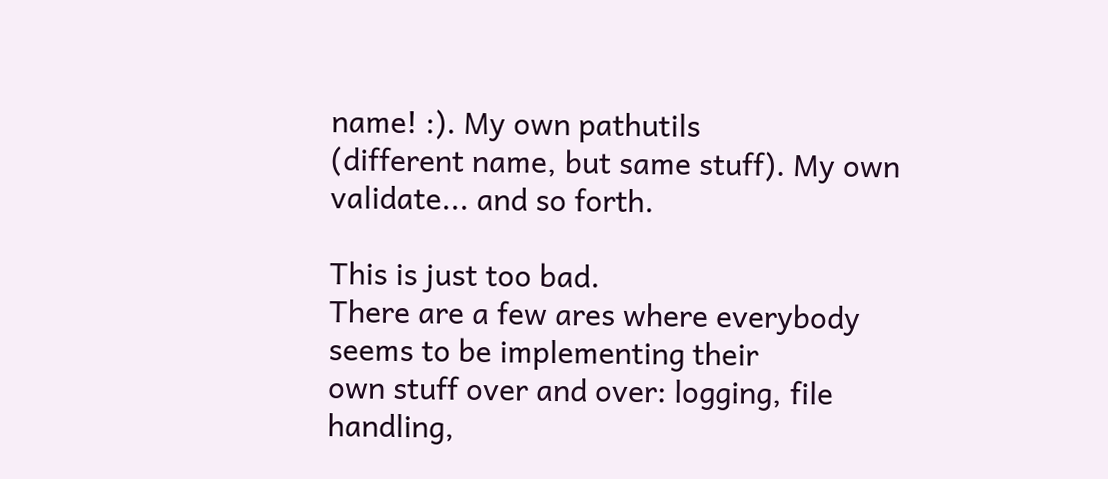name! :). My own pathutils
(different name, but same stuff). My own validate... and so forth.

This is just too bad.
There are a few ares where everybody seems to be implementing their
own stuff over and over: logging, file handling,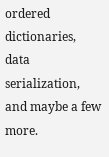ordered dictionaries,
data serialization, and maybe a few more.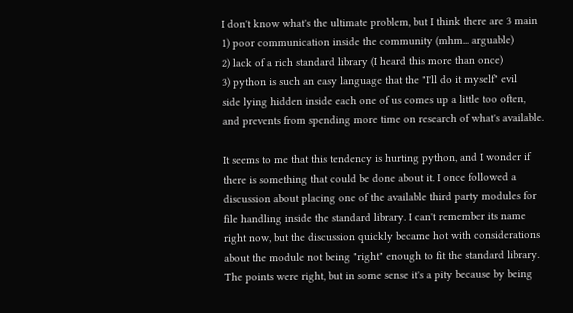I don't know what's the ultimate problem, but I think there are 3 main
1) poor communication inside the community (mhm... arguable)
2) lack of a rich standard library (I heard this more than once)
3) python is such an easy language that the "I'll do it myself" evil
side lying hidden inside each one of us comes up a little too often,
and prevents from spending more time on research of what's available.

It seems to me that this tendency is hurting python, and I wonder if
there is something that could be done about it. I once followed a
discussion about placing one of the available third party modules for
file handling inside the standard library. I can't remember its name
right now, but the discussion quickly became hot with considerations
about the module not being "right" enough to fit the standard library.
The points were right, but in some sense it's a pity because by being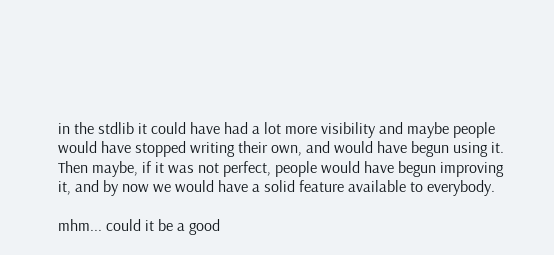in the stdlib it could have had a lot more visibility and maybe people
would have stopped writing their own, and would have begun using it.
Then maybe, if it was not perfect, people would have begun improving
it, and by now we would have a solid feature available to everybody.

mhm... could it be a good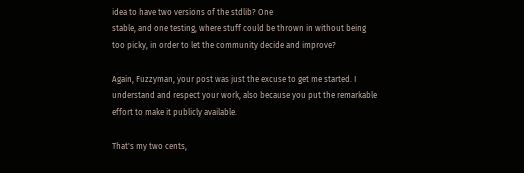idea to have two versions of the stdlib? One
stable, and one testing, where stuff could be thrown in without being
too picky, in order to let the community decide and improve?

Again, Fuzzyman, your post was just the excuse to get me started. I
understand and respect your work, also because you put the remarkable
effort to make it publicly available.

That's my two cents,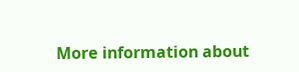More information about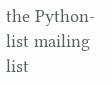the Python-list mailing list